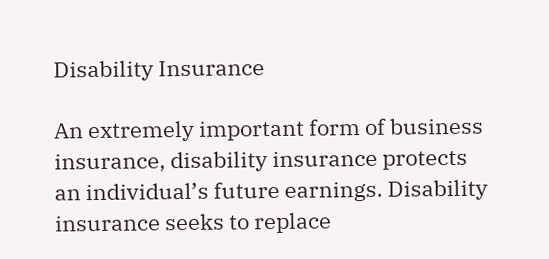Disability Insurance

An extremely important form of business insurance, disability insurance protects an individual’s future earnings. Disability insurance seeks to replace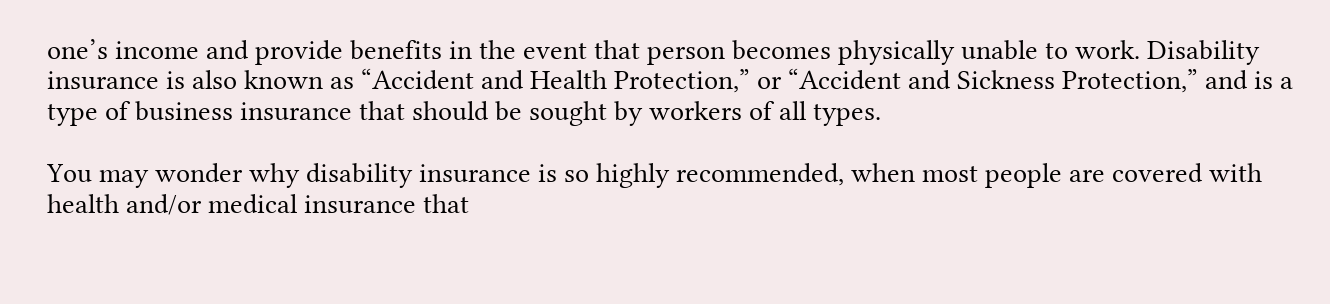one’s income and provide benefits in the event that person becomes physically unable to work. Disability insurance is also known as “Accident and Health Protection,” or “Accident and Sickness Protection,” and is a type of business insurance that should be sought by workers of all types.

You may wonder why disability insurance is so highly recommended, when most people are covered with health and/or medical insurance that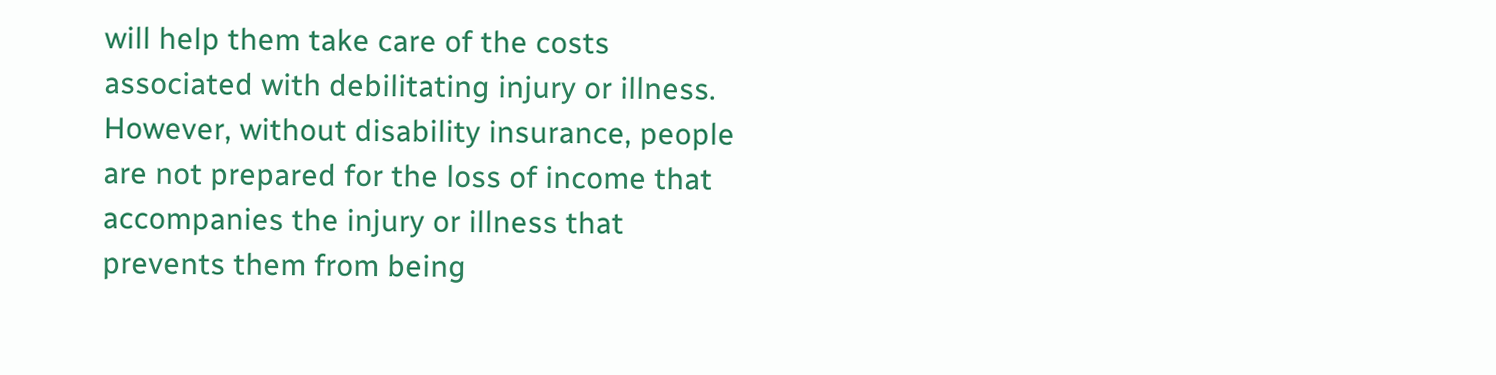will help them take care of the costs associated with debilitating injury or illness. However, without disability insurance, people are not prepared for the loss of income that accompanies the injury or illness that prevents them from being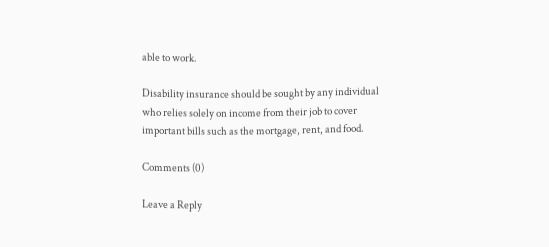able to work.

Disability insurance should be sought by any individual who relies solely on income from their job to cover important bills such as the mortgage, rent, and food.

Comments (0)

Leave a Reply